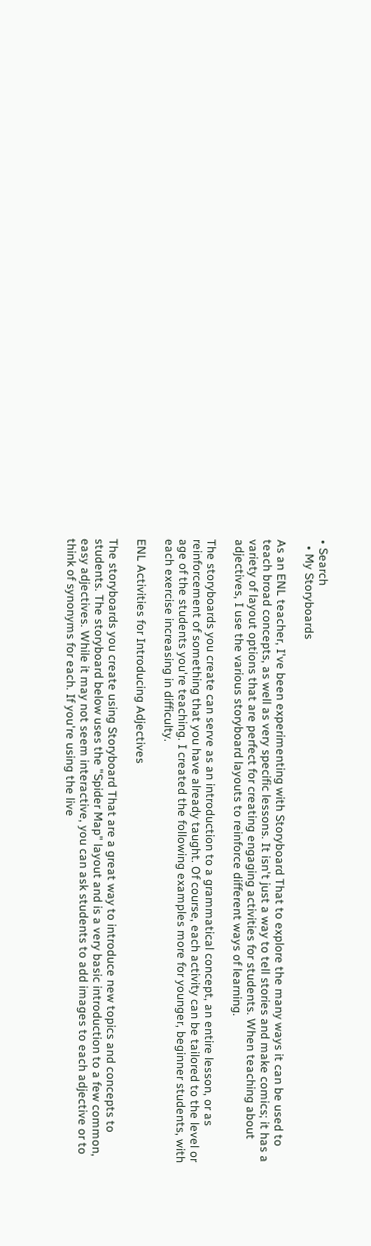• Search
  • My Storyboards

As an ENL teacher, I've been experimenting with Storyboard That to explore the many ways it can be used to teach broad concepts, as well as very specific lessons. It isn't just a way to tell stories and make comics; it has a variety of layout options that are perfect for creating engaging activities for students. When teaching about adjectives, I use the various storyboard layouts to reinforce different ways of learning.

The storyboards you create can serve as an introduction to a grammatical concept, an entire lesson, or as reinforcement of something that you have already taught. Of course, each activity can be tailored to the level or age of the students you're teaching. I created the following examples more for younger, beginner students, with each exercise increasing in difficulty.

ENL Activities for Introducing Adjectives

The storyboards you create using Storyboard That are a great way to introduce new topics and concepts to students. The storyboard below uses the "Spider Map" layout and is a very basic introduction to a few common, easy adjectives. While it may not seem interactive, you can ask students to add images to each adjective or to think of synonyms for each. If you're using the live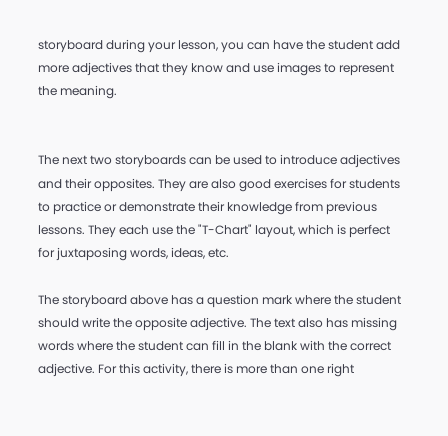storyboard during your lesson, you can have the student add more adjectives that they know and use images to represent the meaning.


The next two storyboards can be used to introduce adjectives and their opposites. They are also good exercises for students to practice or demonstrate their knowledge from previous lessons. They each use the "T-Chart" layout, which is perfect for juxtaposing words, ideas, etc.

The storyboard above has a question mark where the student should write the opposite adjective. The text also has missing words where the student can fill in the blank with the correct adjective. For this activity, there is more than one right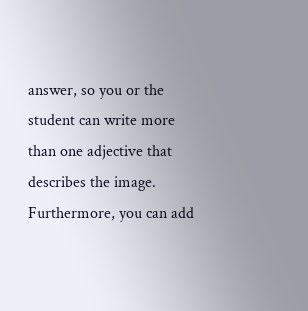answer, so you or the student can write more than one adjective that describes the image. Furthermore, you can add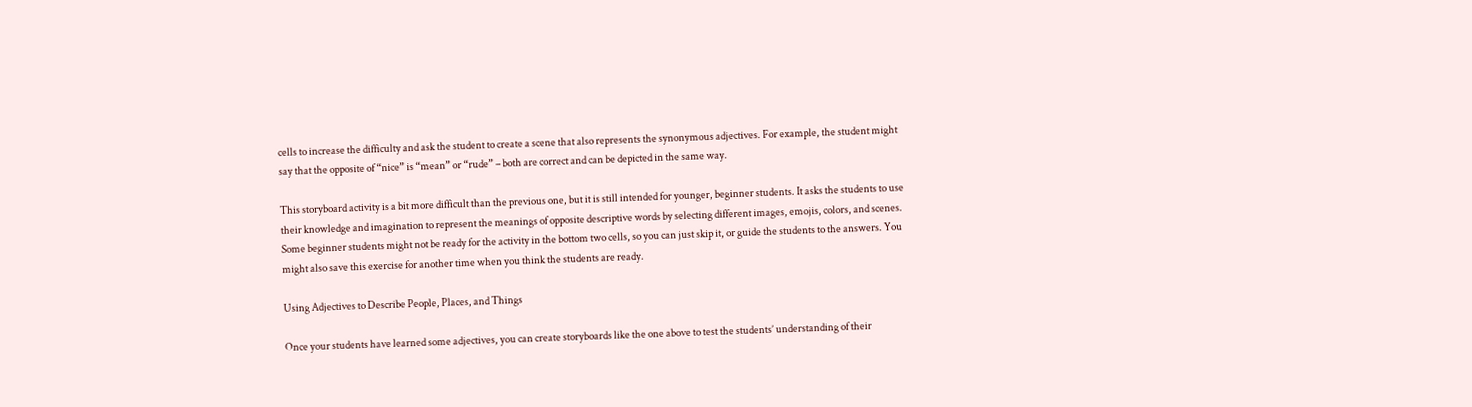cells to increase the difficulty and ask the student to create a scene that also represents the synonymous adjectives. For example, the student might say that the opposite of “nice” is “mean” or “rude” – both are correct and can be depicted in the same way.

This storyboard activity is a bit more difficult than the previous one, but it is still intended for younger, beginner students. It asks the students to use their knowledge and imagination to represent the meanings of opposite descriptive words by selecting different images, emojis, colors, and scenes. Some beginner students might not be ready for the activity in the bottom two cells, so you can just skip it, or guide the students to the answers. You might also save this exercise for another time when you think the students are ready.

Using Adjectives to Describe People, Places, and Things

Once your students have learned some adjectives, you can create storyboards like the one above to test the students’ understanding of their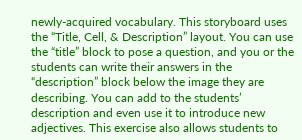newly-acquired vocabulary. This storyboard uses the “Title, Cell, & Description” layout. You can use the “title” block to pose a question, and you or the students can write their answers in the “description” block below the image they are describing. You can add to the students’ description and even use it to introduce new adjectives. This exercise also allows students to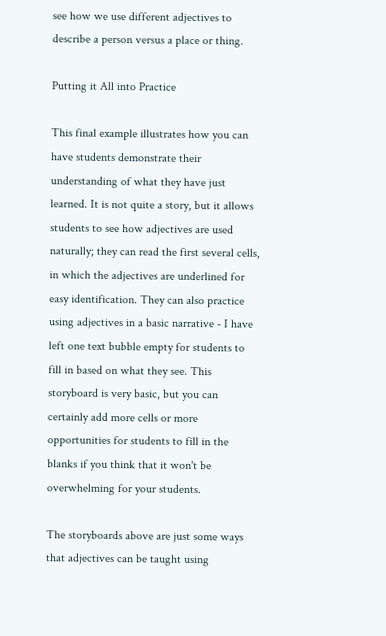see how we use different adjectives to describe a person versus a place or thing.

Putting it All into Practice

This final example illustrates how you can have students demonstrate their understanding of what they have just learned. It is not quite a story, but it allows students to see how adjectives are used naturally; they can read the first several cells, in which the adjectives are underlined for easy identification. They can also practice using adjectives in a basic narrative - I have left one text bubble empty for students to fill in based on what they see. This storyboard is very basic, but you can certainly add more cells or more opportunities for students to fill in the blanks if you think that it won't be overwhelming for your students.

The storyboards above are just some ways that adjectives can be taught using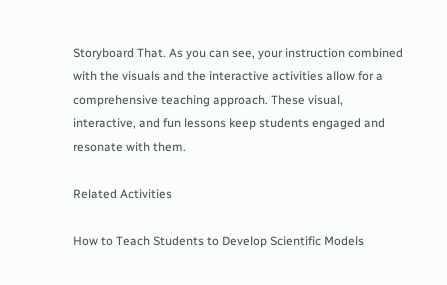Storyboard That. As you can see, your instruction combined with the visuals and the interactive activities allow for a comprehensive teaching approach. These visual, interactive, and fun lessons keep students engaged and resonate with them.

Related Activities

How to Teach Students to Develop Scientific Models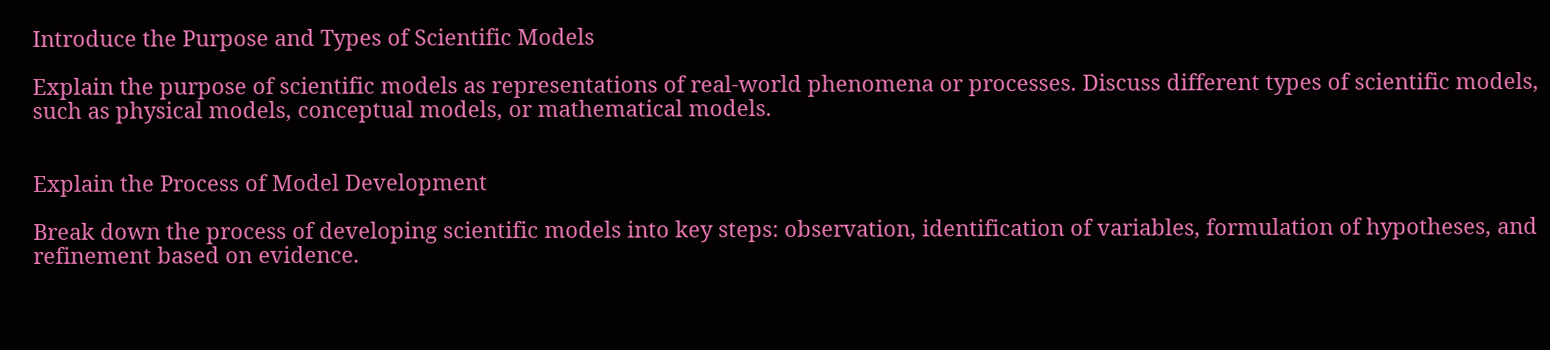Introduce the Purpose and Types of Scientific Models

Explain the purpose of scientific models as representations of real-world phenomena or processes. Discuss different types of scientific models, such as physical models, conceptual models, or mathematical models.


Explain the Process of Model Development

Break down the process of developing scientific models into key steps: observation, identification of variables, formulation of hypotheses, and refinement based on evidence.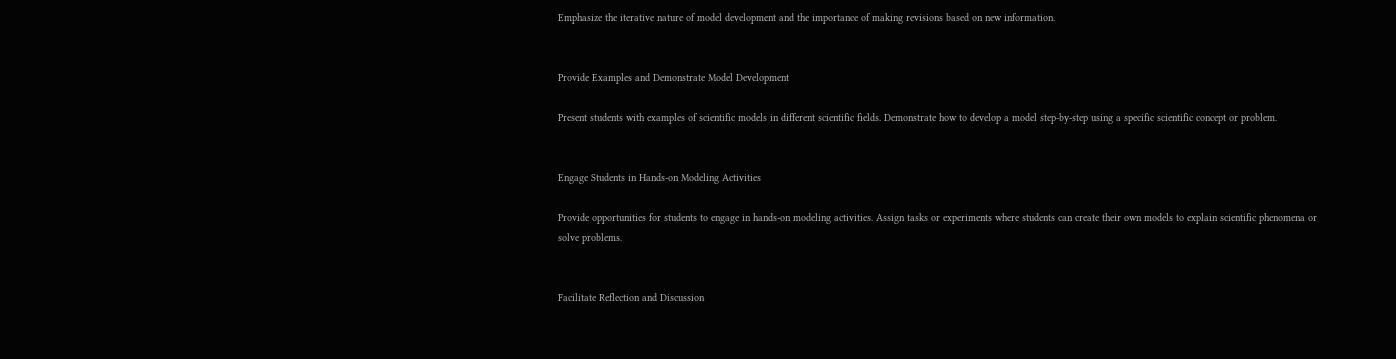Emphasize the iterative nature of model development and the importance of making revisions based on new information.


Provide Examples and Demonstrate Model Development

Present students with examples of scientific models in different scientific fields. Demonstrate how to develop a model step-by-step using a specific scientific concept or problem.


Engage Students in Hands-on Modeling Activities

Provide opportunities for students to engage in hands-on modeling activities. Assign tasks or experiments where students can create their own models to explain scientific phenomena or solve problems.


Facilitate Reflection and Discussion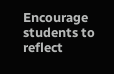Encourage students to reflect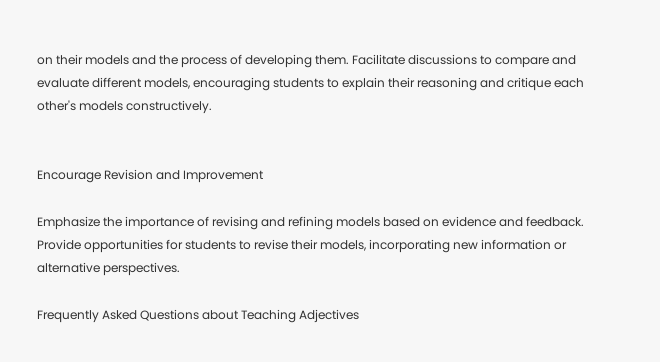on their models and the process of developing them. Facilitate discussions to compare and evaluate different models, encouraging students to explain their reasoning and critique each other's models constructively.


Encourage Revision and Improvement

Emphasize the importance of revising and refining models based on evidence and feedback. Provide opportunities for students to revise their models, incorporating new information or alternative perspectives.

Frequently Asked Questions about Teaching Adjectives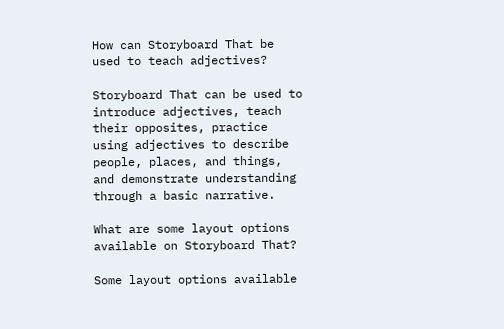How can Storyboard That be used to teach adjectives?

Storyboard That can be used to introduce adjectives, teach their opposites, practice using adjectives to describe people, places, and things, and demonstrate understanding through a basic narrative.

What are some layout options available on Storyboard That?

Some layout options available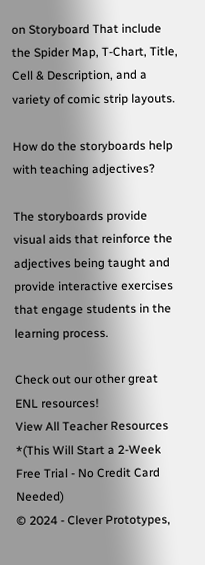on Storyboard That include the Spider Map, T-Chart, Title, Cell & Description, and a variety of comic strip layouts.

How do the storyboards help with teaching adjectives?

The storyboards provide visual aids that reinforce the adjectives being taught and provide interactive exercises that engage students in the learning process.

Check out our other great ENL resources!
View All Teacher Resources
*(This Will Start a 2-Week Free Trial - No Credit Card Needed)
© 2024 - Clever Prototypes,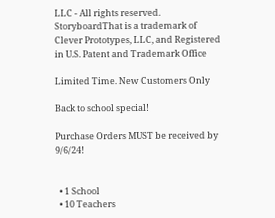LLC - All rights reserved.
StoryboardThat is a trademark of Clever Prototypes, LLC, and Registered in U.S. Patent and Trademark Office

Limited Time. New Customers Only

Back to school special!

Purchase Orders MUST be received by 9/6/24!


  • 1 School
  • 10 Teachers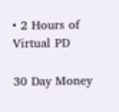• 2 Hours of Virtual PD

30 Day Money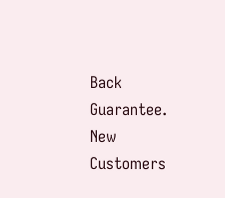Back Guarantee. New Customers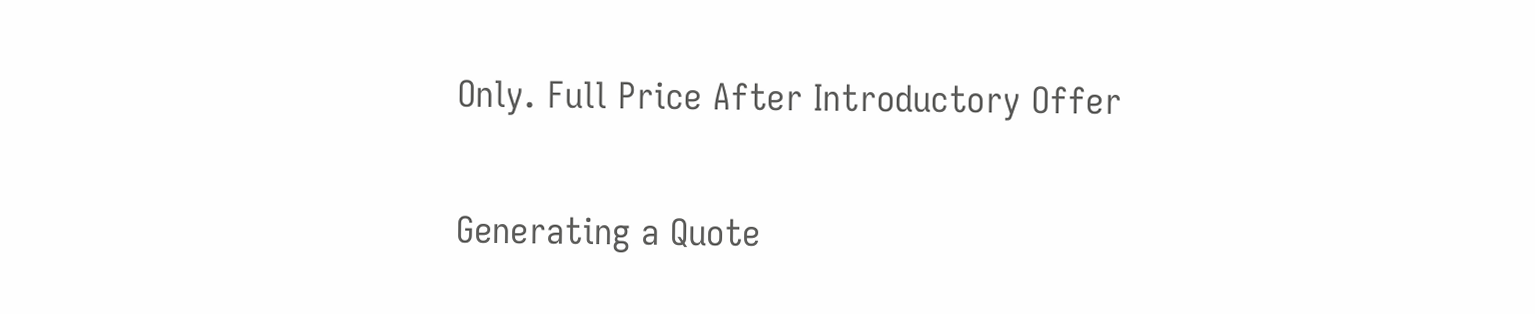Only. Full Price After Introductory Offer

Generating a Quote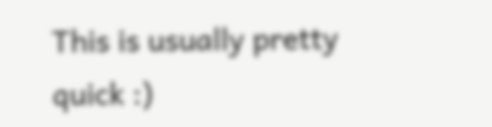This is usually pretty quick :)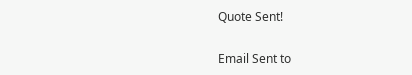Quote Sent!

Email Sent to